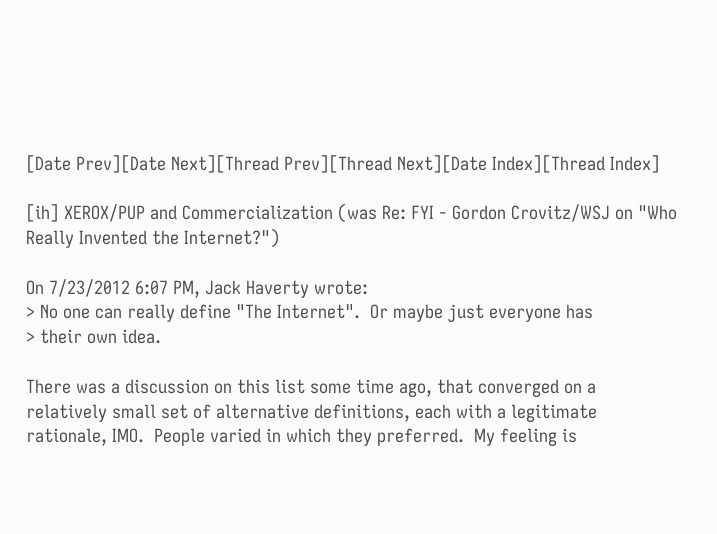[Date Prev][Date Next][Thread Prev][Thread Next][Date Index][Thread Index]

[ih] XEROX/PUP and Commercialization (was Re: FYI - Gordon Crovitz/WSJ on "Who Really Invented the Internet?")

On 7/23/2012 6:07 PM, Jack Haverty wrote:
> No one can really define "The Internet".  Or maybe just everyone has
> their own idea.

There was a discussion on this list some time ago, that converged on a
relatively small set of alternative definitions, each with a legitimate
rationale, IMO.  People varied in which they preferred.  My feeling is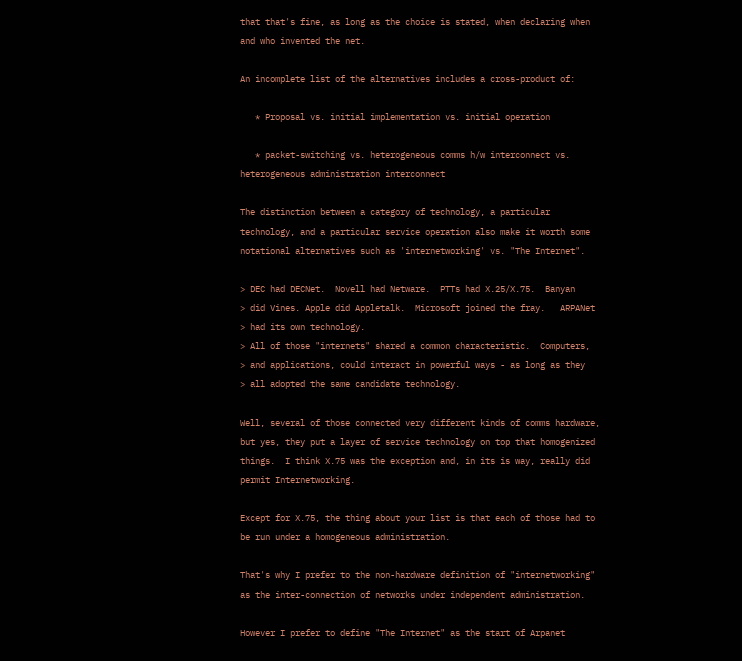that that's fine, as long as the choice is stated, when declaring when
and who invented the net.

An incomplete list of the alternatives includes a cross-product of:

   * Proposal vs. initial implementation vs. initial operation

   * packet-switching vs. heterogeneous comms h/w interconnect vs.
heterogeneous administration interconnect

The distinction between a category of technology, a particular
technology, and a particular service operation also make it worth some
notational alternatives such as 'internetworking' vs. "The Internet".

> DEC had DECNet.  Novell had Netware.  PTTs had X.25/X.75.  Banyan
> did Vines. Apple did Appletalk.  Microsoft joined the fray.   ARPANet
> had its own technology.
> All of those "internets" shared a common characteristic.  Computers,
> and applications, could interact in powerful ways - as long as they
> all adopted the same candidate technology.

Well, several of those connected very different kinds of comms hardware,
but yes, they put a layer of service technology on top that homogenized
things.  I think X.75 was the exception and, in its is way, really did
permit Internetworking.

Except for X.75, the thing about your list is that each of those had to
be run under a homogeneous administration.

That's why I prefer to the non-hardware definition of "internetworking"
as the inter-connection of networks under independent administration.

However I prefer to define "The Internet" as the start of Arpanet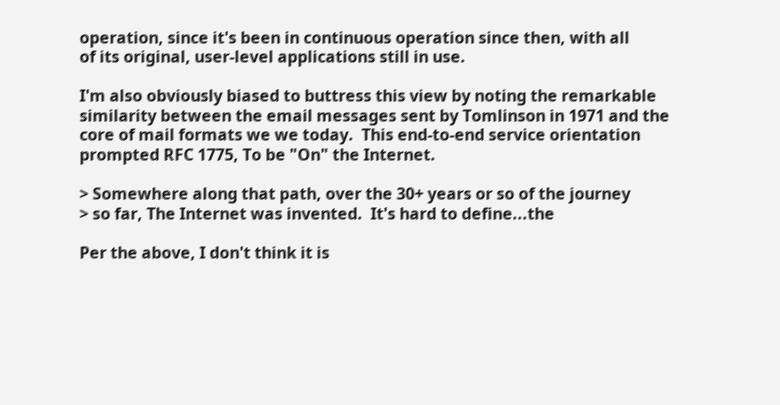operation, since it's been in continuous operation since then, with all
of its original, user-level applications still in use.

I'm also obviously biased to buttress this view by noting the remarkable
similarity between the email messages sent by Tomlinson in 1971 and the
core of mail formats we we today.  This end-to-end service orientation
prompted RFC 1775, To be "On" the Internet.

> Somewhere along that path, over the 30+ years or so of the journey
> so far, The Internet was invented.  It's hard to define...the

Per the above, I don't think it is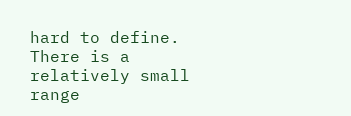hard to define.  There is a
relatively small range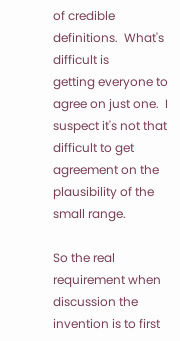of credible definitions.  What's difficult is
getting everyone to agree on just one.  I suspect it's not that
difficult to get agreement on the plausibility of the small range.

So the real requirement when discussion the invention is to first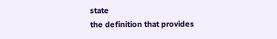state
the definition that provides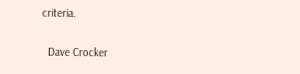criteria.

  Dave Crocker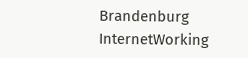Brandenburg InternetWorking